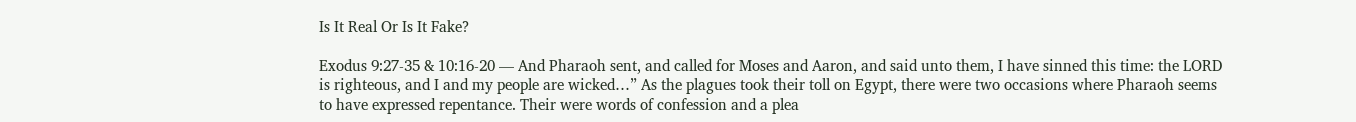Is It Real Or Is It Fake?

Exodus 9:27-35 & 10:16-20 — And Pharaoh sent, and called for Moses and Aaron, and said unto them, I have sinned this time: the LORD is righteous, and I and my people are wicked…” As the plagues took their toll on Egypt, there were two occasions where Pharaoh seems to have expressed repentance. Their were words of confession and a plea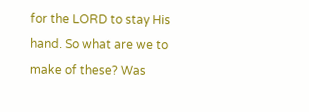for the LORD to stay His hand. So what are we to make of these? Was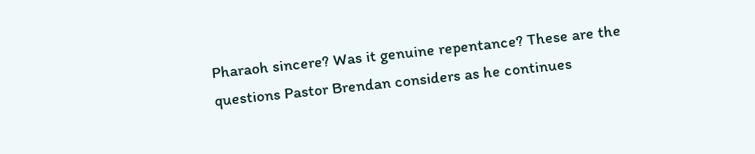Pharaoh sincere? Was it genuine repentance? These are the questions Pastor Brendan considers as he continues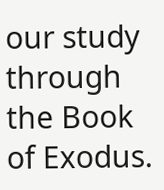our study through the Book of Exodus.